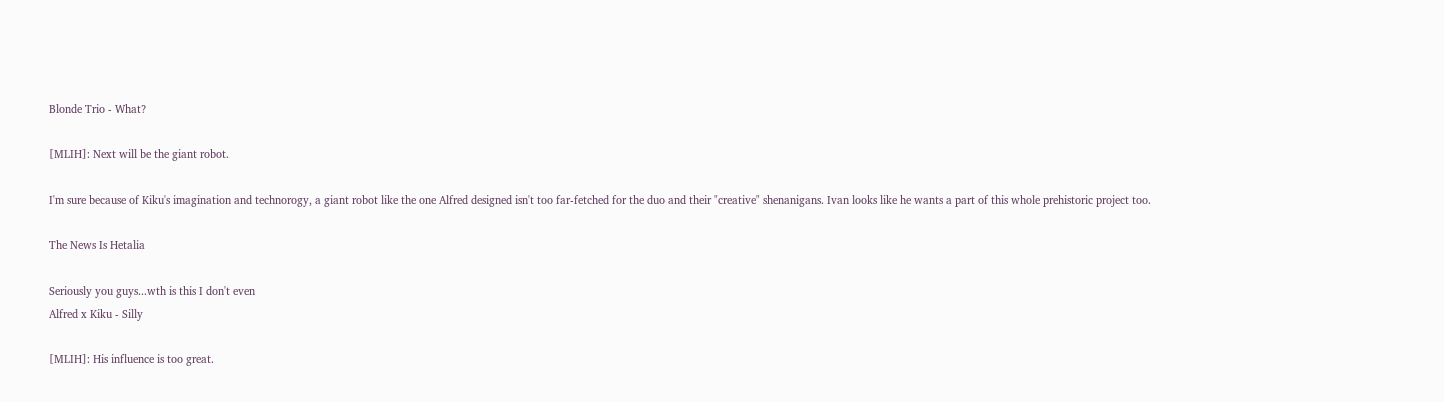Blonde Trio - What?

[MLIH]: Next will be the giant robot.

I'm sure because of Kiku's imagination and technorogy, a giant robot like the one Alfred designed isn't too far-fetched for the duo and their "creative" shenanigans. Ivan looks like he wants a part of this whole prehistoric project too.

The News Is Hetalia

Seriously you guys...wth is this I don't even
Alfred x Kiku - Silly

[MLIH]: His influence is too great.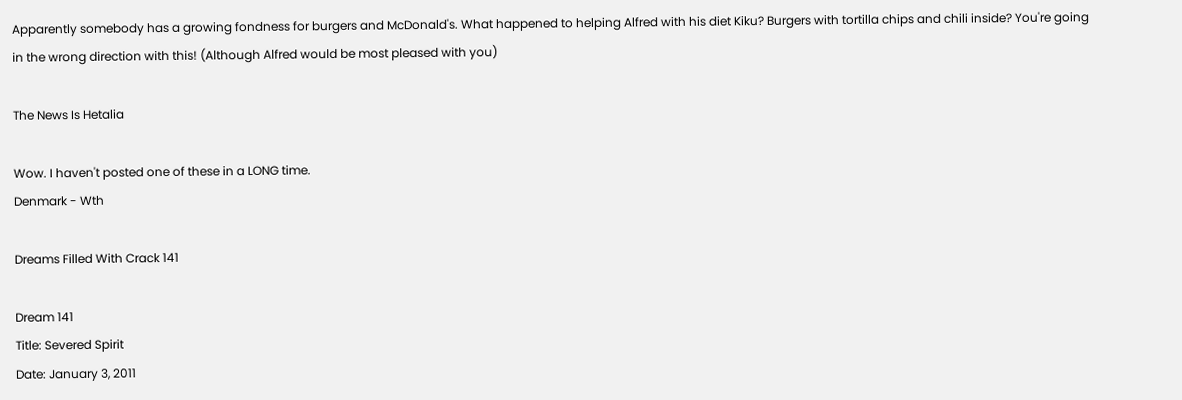Apparently somebody has a growing fondness for burgers and McDonald's. What happened to helping Alfred with his diet Kiku? Burgers with tortilla chips and chili inside? You're going in the wrong direction with this! (Although Alfred would be most pleased with you)

The News Is Hetalia

Wow. I haven't posted one of these in a LONG time.
Denmark - Wth

Dreams Filled With Crack 141

Dream 141
Title: Severed Spirit
Date: January 3, 2011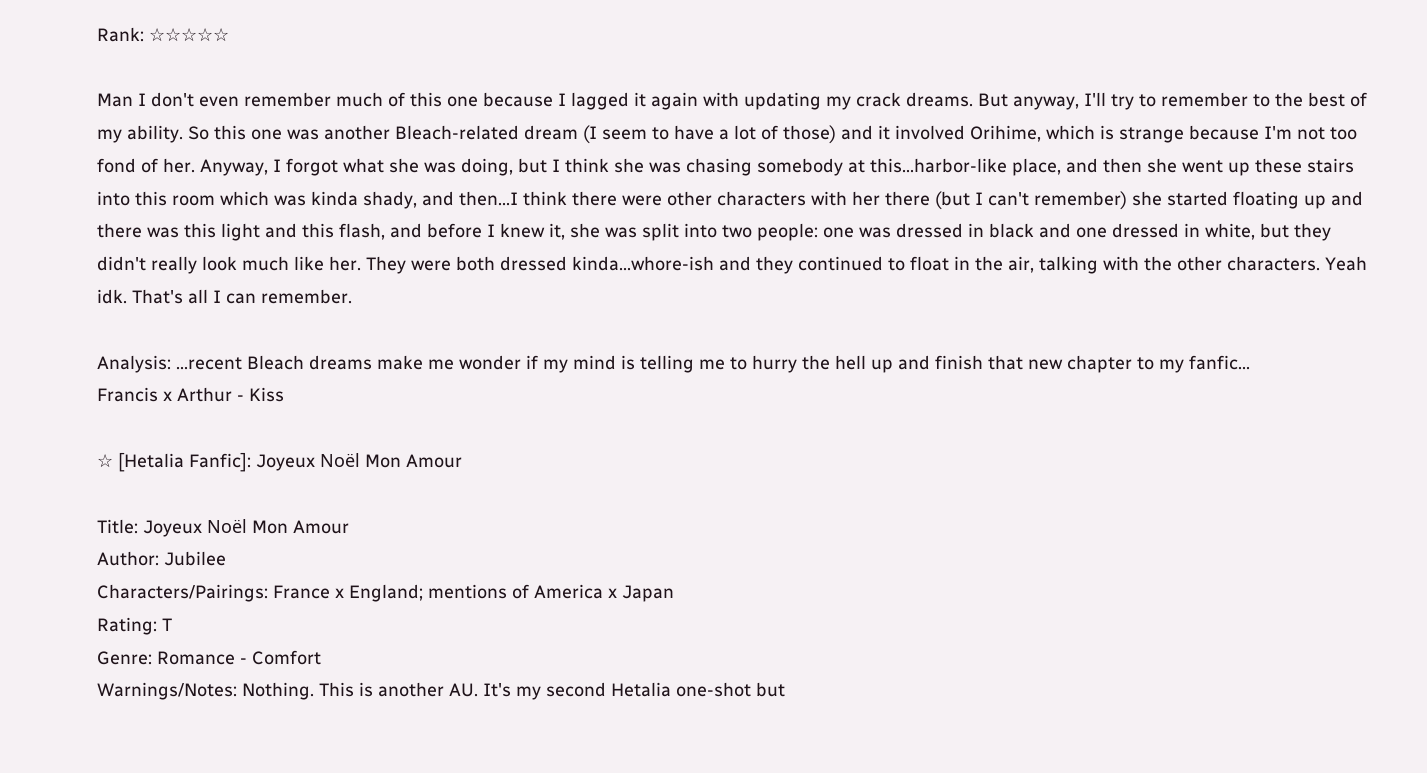Rank: ☆☆☆☆☆

Man I don't even remember much of this one because I lagged it again with updating my crack dreams. But anyway, I'll try to remember to the best of my ability. So this one was another Bleach-related dream (I seem to have a lot of those) and it involved Orihime, which is strange because I'm not too fond of her. Anyway, I forgot what she was doing, but I think she was chasing somebody at this...harbor-like place, and then she went up these stairs into this room which was kinda shady, and then...I think there were other characters with her there (but I can't remember) she started floating up and there was this light and this flash, and before I knew it, she was split into two people: one was dressed in black and one dressed in white, but they didn't really look much like her. They were both dressed kinda...whore-ish and they continued to float in the air, talking with the other characters. Yeah idk. That's all I can remember.

Analysis: ...recent Bleach dreams make me wonder if my mind is telling me to hurry the hell up and finish that new chapter to my fanfic...
Francis x Arthur - Kiss

☆ [Hetalia Fanfic]: Joyeux Noël Mon Amour

Title: Joyeux Noël Mon Amour
Author: Jubilee
Characters/Pairings: France x England; mentions of America x Japan
Rating: T
Genre: Romance - Comfort
Warnings/Notes: Nothing. This is another AU. It's my second Hetalia one-shot but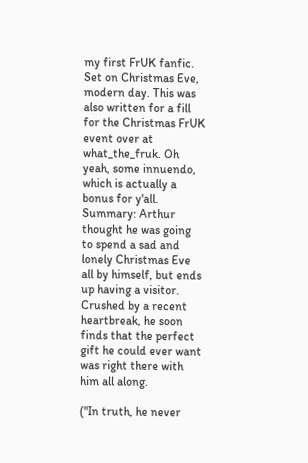my first FrUK fanfic. Set on Christmas Eve, modern day. This was also written for a fill for the Christmas FrUK event over at what_the_fruk. Oh yeah, some innuendo, which is actually a bonus for y'all.
Summary: Arthur thought he was going to spend a sad and lonely Christmas Eve all by himself, but ends up having a visitor. Crushed by a recent heartbreak, he soon finds that the perfect gift he could ever want was right there with him all along.

("In truth, he never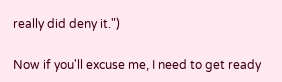really did deny it.")

Now if you'll excuse me, I need to get ready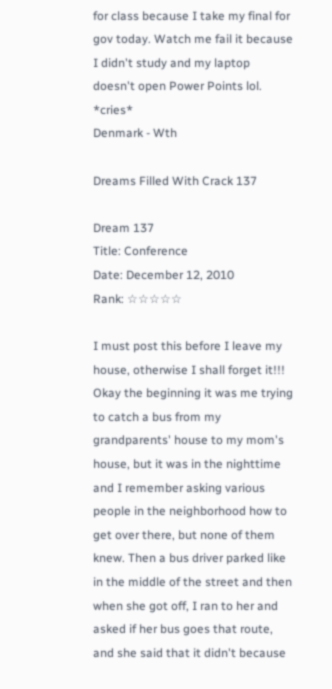for class because I take my final for gov today. Watch me fail it because I didn't study and my laptop doesn't open Power Points lol. *cries*
Denmark - Wth

Dreams Filled With Crack 137

Dream 137
Title: Conference
Date: December 12, 2010
Rank: ☆☆☆☆☆

I must post this before I leave my house, otherwise I shall forget it!!! Okay the beginning it was me trying to catch a bus from my grandparents' house to my mom's house, but it was in the nighttime and I remember asking various people in the neighborhood how to get over there, but none of them knew. Then a bus driver parked like in the middle of the street and then when she got off, I ran to her and asked if her bus goes that route, and she said that it didn't because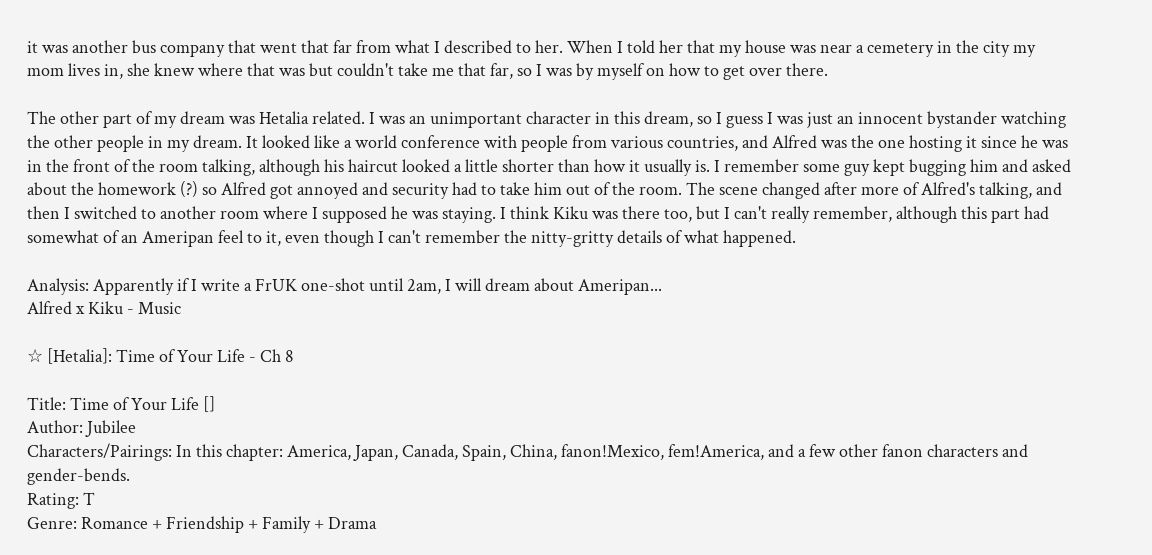it was another bus company that went that far from what I described to her. When I told her that my house was near a cemetery in the city my mom lives in, she knew where that was but couldn't take me that far, so I was by myself on how to get over there.

The other part of my dream was Hetalia related. I was an unimportant character in this dream, so I guess I was just an innocent bystander watching the other people in my dream. It looked like a world conference with people from various countries, and Alfred was the one hosting it since he was in the front of the room talking, although his haircut looked a little shorter than how it usually is. I remember some guy kept bugging him and asked about the homework (?) so Alfred got annoyed and security had to take him out of the room. The scene changed after more of Alfred's talking, and then I switched to another room where I supposed he was staying. I think Kiku was there too, but I can't really remember, although this part had somewhat of an Ameripan feel to it, even though I can't remember the nitty-gritty details of what happened.

Analysis: Apparently if I write a FrUK one-shot until 2am, I will dream about Ameripan...
Alfred x Kiku - Music

☆ [Hetalia]: Time of Your Life - Ch 8

Title: Time of Your Life []
Author: Jubilee
Characters/Pairings: In this chapter: America, Japan, Canada, Spain, China, fanon!Mexico, fem!America, and a few other fanon characters and gender-bends.
Rating: T
Genre: Romance + Friendship + Family + Drama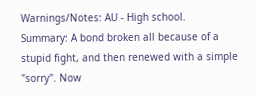Warnings/Notes: AU - High school.
Summary: A bond broken all because of a stupid fight, and then renewed with a simple "sorry". Now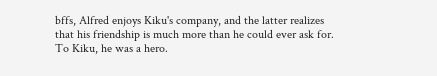bffs, Alfred enjoys Kiku's company, and the latter realizes that his friendship is much more than he could ever ask for. To Kiku, he was a hero.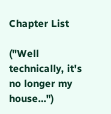Chapter List

("Well technically, it's no longer my house…")